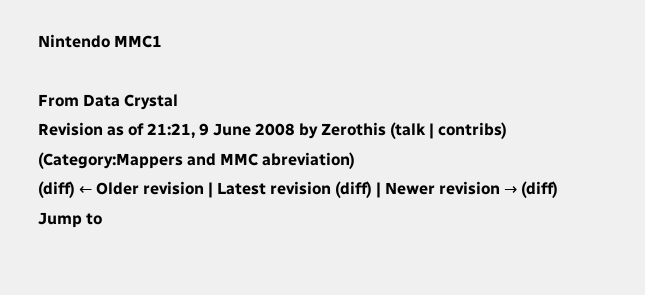Nintendo MMC1

From Data Crystal
Revision as of 21:21, 9 June 2008 by Zerothis (talk | contribs) (Category:Mappers and MMC abreviation)
(diff) ← Older revision | Latest revision (diff) | Newer revision → (diff)
Jump to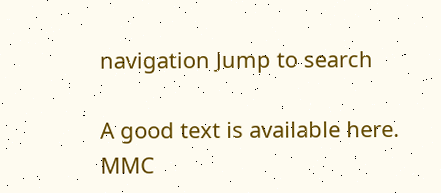navigation Jump to search

A good text is available here. MMC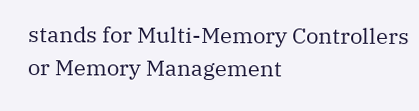stands for Multi-Memory Controllers or Memory Management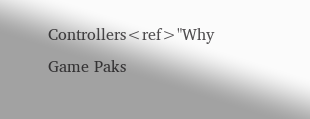Controllers<ref>"Why Game Paks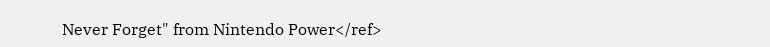Never Forget" from Nintendo Power</ref>